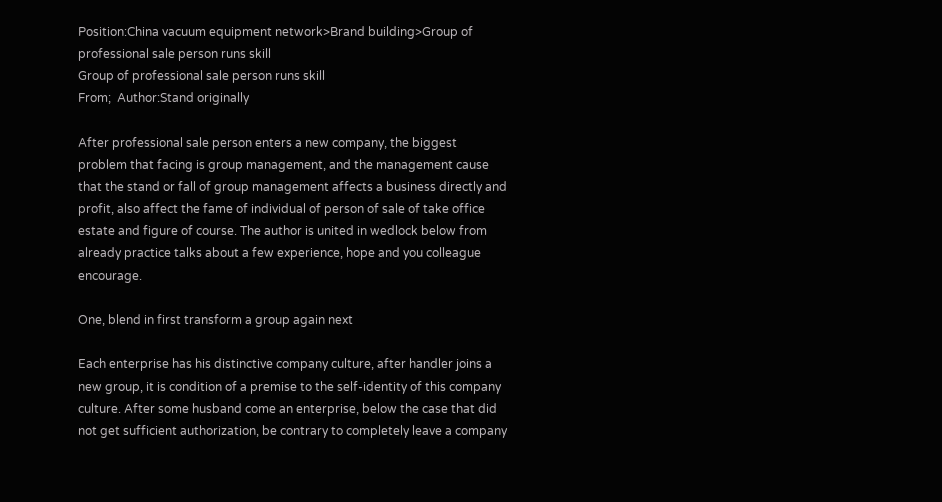Position:China vacuum equipment network>Brand building>Group of professional sale person runs skill
Group of professional sale person runs skill
From;  Author:Stand originally

After professional sale person enters a new company, the biggest problem that facing is group management, and the management cause that the stand or fall of group management affects a business directly and profit, also affect the fame of individual of person of sale of take office estate and figure of course. The author is united in wedlock below from already practice talks about a few experience, hope and you colleague encourage.

One, blend in first transform a group again next

Each enterprise has his distinctive company culture, after handler joins a new group, it is condition of a premise to the self-identity of this company culture. After some husband come an enterprise, below the case that did not get sufficient authorization, be contrary to completely leave a company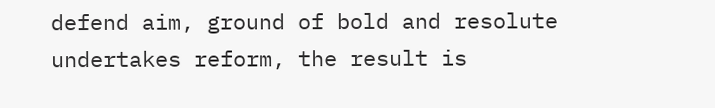defend aim, ground of bold and resolute undertakes reform, the result is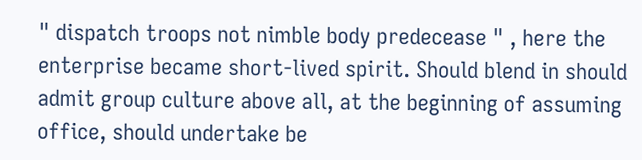" dispatch troops not nimble body predecease " , here the enterprise became short-lived spirit. Should blend in should admit group culture above all, at the beginning of assuming office, should undertake be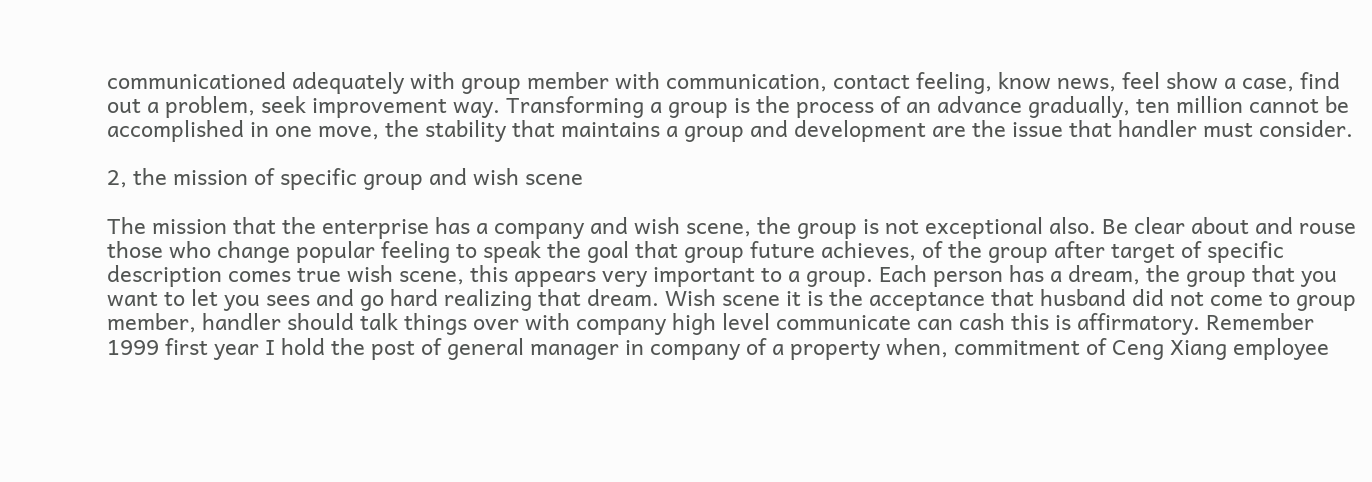communicationed adequately with group member with communication, contact feeling, know news, feel show a case, find out a problem, seek improvement way. Transforming a group is the process of an advance gradually, ten million cannot be accomplished in one move, the stability that maintains a group and development are the issue that handler must consider.

2, the mission of specific group and wish scene

The mission that the enterprise has a company and wish scene, the group is not exceptional also. Be clear about and rouse those who change popular feeling to speak the goal that group future achieves, of the group after target of specific description comes true wish scene, this appears very important to a group. Each person has a dream, the group that you want to let you sees and go hard realizing that dream. Wish scene it is the acceptance that husband did not come to group member, handler should talk things over with company high level communicate can cash this is affirmatory. Remember 1999 first year I hold the post of general manager in company of a property when, commitment of Ceng Xiang employee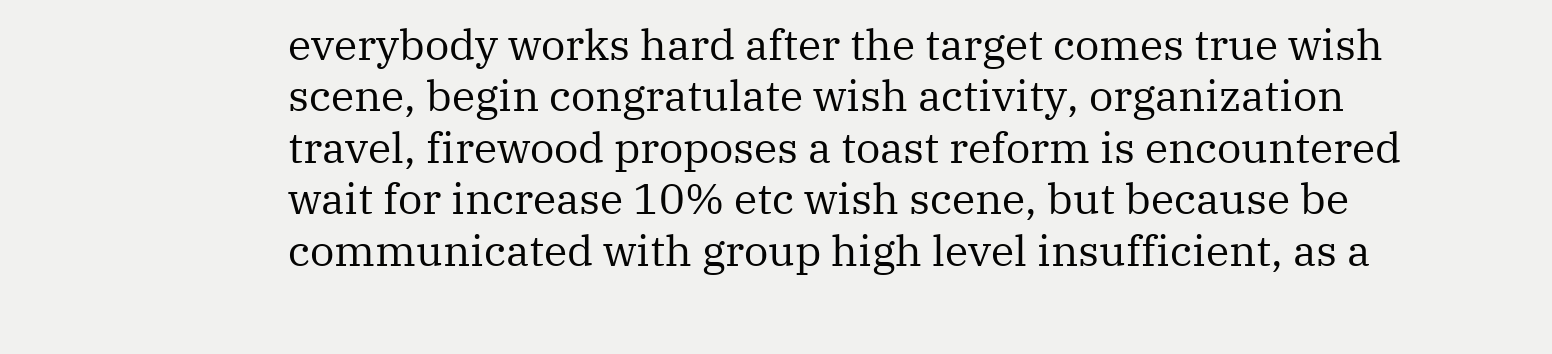everybody works hard after the target comes true wish scene, begin congratulate wish activity, organization travel, firewood proposes a toast reform is encountered wait for increase 10% etc wish scene, but because be communicated with group high level insufficient, as a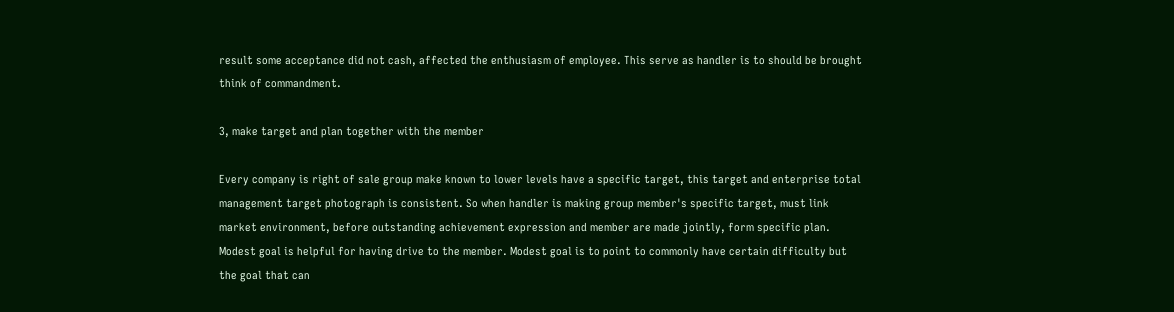result some acceptance did not cash, affected the enthusiasm of employee. This serve as handler is to should be brought think of commandment.

3, make target and plan together with the member

Every company is right of sale group make known to lower levels have a specific target, this target and enterprise total management target photograph is consistent. So when handler is making group member's specific target, must link market environment, before outstanding achievement expression and member are made jointly, form specific plan. Modest goal is helpful for having drive to the member. Modest goal is to point to commonly have certain difficulty but the goal that can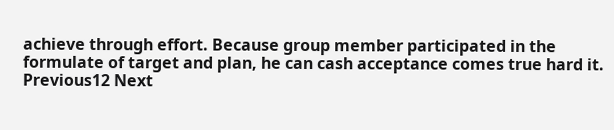achieve through effort. Because group member participated in the formulate of target and plan, he can cash acceptance comes true hard it.
Previous12 Next